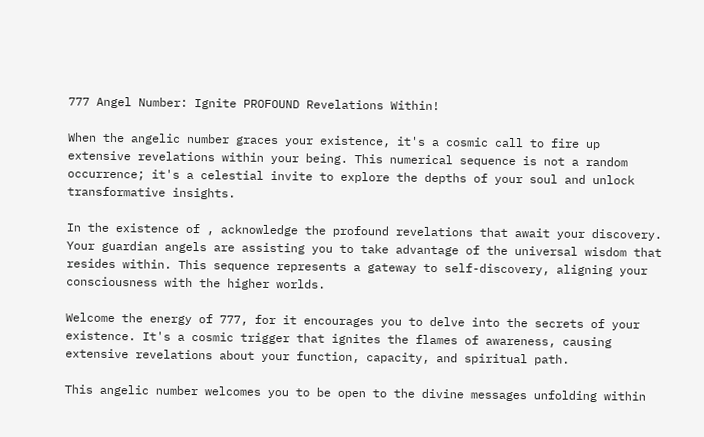777 Angel Number: Ignite PROFOUND Revelations Within!

When the angelic number graces your existence, it's a cosmic call to fire up extensive revelations within your being. This numerical sequence is not a random occurrence; it's a celestial invite to explore the depths of your soul and unlock transformative insights.

In the existence of , acknowledge the profound revelations that await your discovery. Your guardian angels are assisting you to take advantage of the universal wisdom that resides within. This sequence represents a gateway to self-discovery, aligning your consciousness with the higher worlds.

Welcome the energy of 777, for it encourages you to delve into the secrets of your existence. It's a cosmic trigger that ignites the flames of awareness, causing extensive revelations about your function, capacity, and spiritual path.

This angelic number welcomes you to be open to the divine messages unfolding within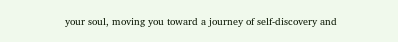your soul, moving you toward a journey of self-discovery and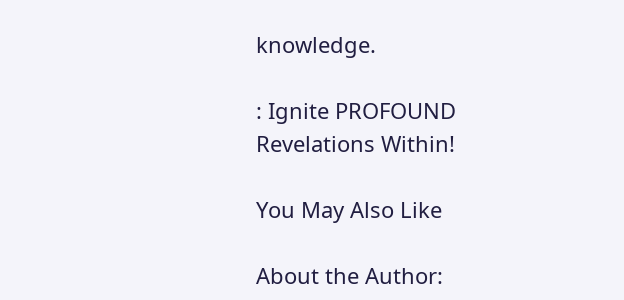knowledge.

: Ignite PROFOUND Revelations Within!

You May Also Like

About the Author: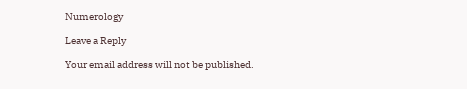Numerology

Leave a Reply

Your email address will not be published.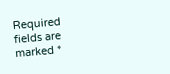Required fields are marked *